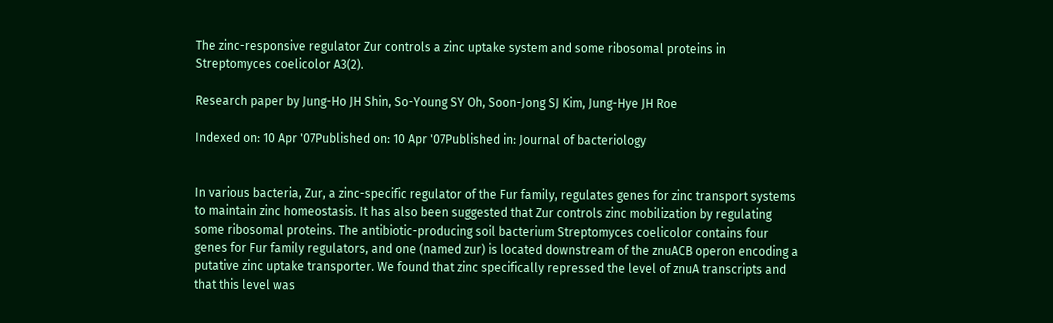The zinc-responsive regulator Zur controls a zinc uptake system and some ribosomal proteins in Streptomyces coelicolor A3(2).

Research paper by Jung-Ho JH Shin, So-Young SY Oh, Soon-Jong SJ Kim, Jung-Hye JH Roe

Indexed on: 10 Apr '07Published on: 10 Apr '07Published in: Journal of bacteriology


In various bacteria, Zur, a zinc-specific regulator of the Fur family, regulates genes for zinc transport systems to maintain zinc homeostasis. It has also been suggested that Zur controls zinc mobilization by regulating some ribosomal proteins. The antibiotic-producing soil bacterium Streptomyces coelicolor contains four genes for Fur family regulators, and one (named zur) is located downstream of the znuACB operon encoding a putative zinc uptake transporter. We found that zinc specifically repressed the level of znuA transcripts and that this level was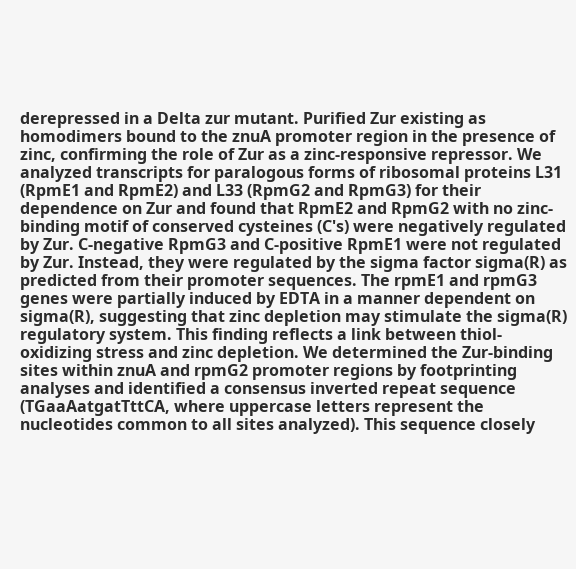derepressed in a Delta zur mutant. Purified Zur existing as homodimers bound to the znuA promoter region in the presence of zinc, confirming the role of Zur as a zinc-responsive repressor. We analyzed transcripts for paralogous forms of ribosomal proteins L31 (RpmE1 and RpmE2) and L33 (RpmG2 and RpmG3) for their dependence on Zur and found that RpmE2 and RpmG2 with no zinc-binding motif of conserved cysteines (C's) were negatively regulated by Zur. C-negative RpmG3 and C-positive RpmE1 were not regulated by Zur. Instead, they were regulated by the sigma factor sigma(R) as predicted from their promoter sequences. The rpmE1 and rpmG3 genes were partially induced by EDTA in a manner dependent on sigma(R), suggesting that zinc depletion may stimulate the sigma(R) regulatory system. This finding reflects a link between thiol-oxidizing stress and zinc depletion. We determined the Zur-binding sites within znuA and rpmG2 promoter regions by footprinting analyses and identified a consensus inverted repeat sequence (TGaaAatgatTttCA, where uppercase letters represent the nucleotides common to all sites analyzed). This sequence closely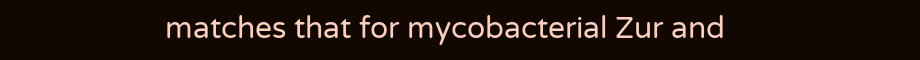matches that for mycobacterial Zur and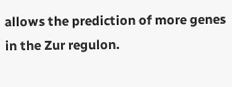allows the prediction of more genes in the Zur regulon.